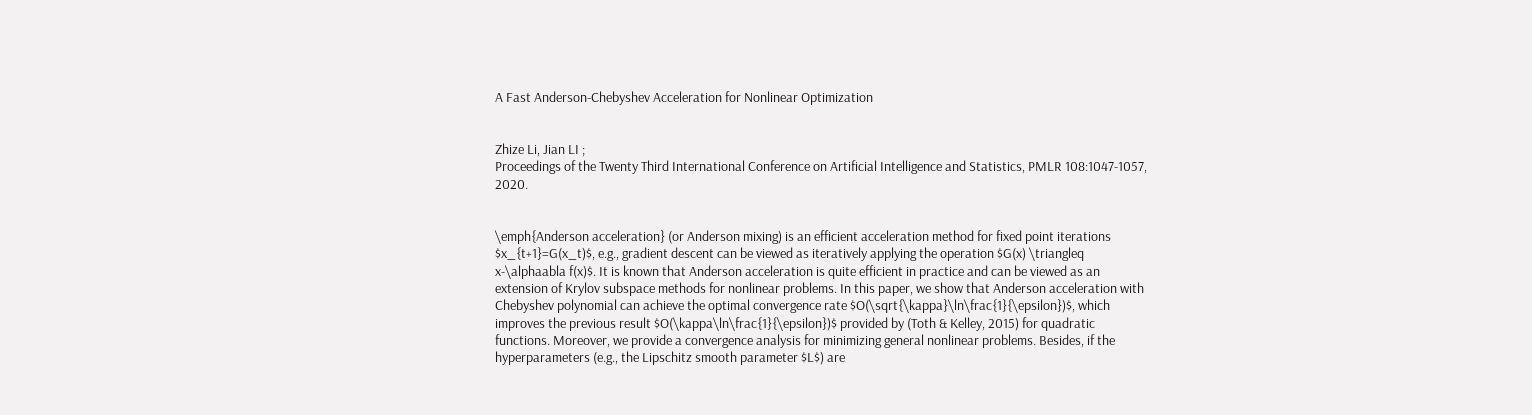A Fast Anderson-Chebyshev Acceleration for Nonlinear Optimization


Zhize Li, Jian LI ;
Proceedings of the Twenty Third International Conference on Artificial Intelligence and Statistics, PMLR 108:1047-1057, 2020.


\emph{Anderson acceleration} (or Anderson mixing) is an efficient acceleration method for fixed point iterations $x_{t+1}=G(x_t)$, e.g., gradient descent can be viewed as iteratively applying the operation $G(x) \triangleq x-\alphaabla f(x)$. It is known that Anderson acceleration is quite efficient in practice and can be viewed as an extension of Krylov subspace methods for nonlinear problems. In this paper, we show that Anderson acceleration with Chebyshev polynomial can achieve the optimal convergence rate $O(\sqrt{\kappa}\ln\frac{1}{\epsilon})$, which improves the previous result $O(\kappa\ln\frac{1}{\epsilon})$ provided by (Toth & Kelley, 2015) for quadratic functions. Moreover, we provide a convergence analysis for minimizing general nonlinear problems. Besides, if the hyperparameters (e.g., the Lipschitz smooth parameter $L$) are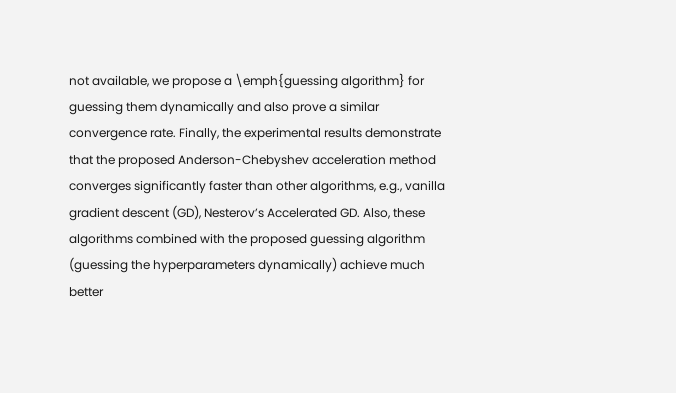not available, we propose a \emph{guessing algorithm} for guessing them dynamically and also prove a similar convergence rate. Finally, the experimental results demonstrate that the proposed Anderson-Chebyshev acceleration method converges significantly faster than other algorithms, e.g., vanilla gradient descent (GD), Nesterov’s Accelerated GD. Also, these algorithms combined with the proposed guessing algorithm (guessing the hyperparameters dynamically) achieve much better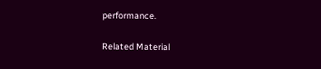performance.

Related Material